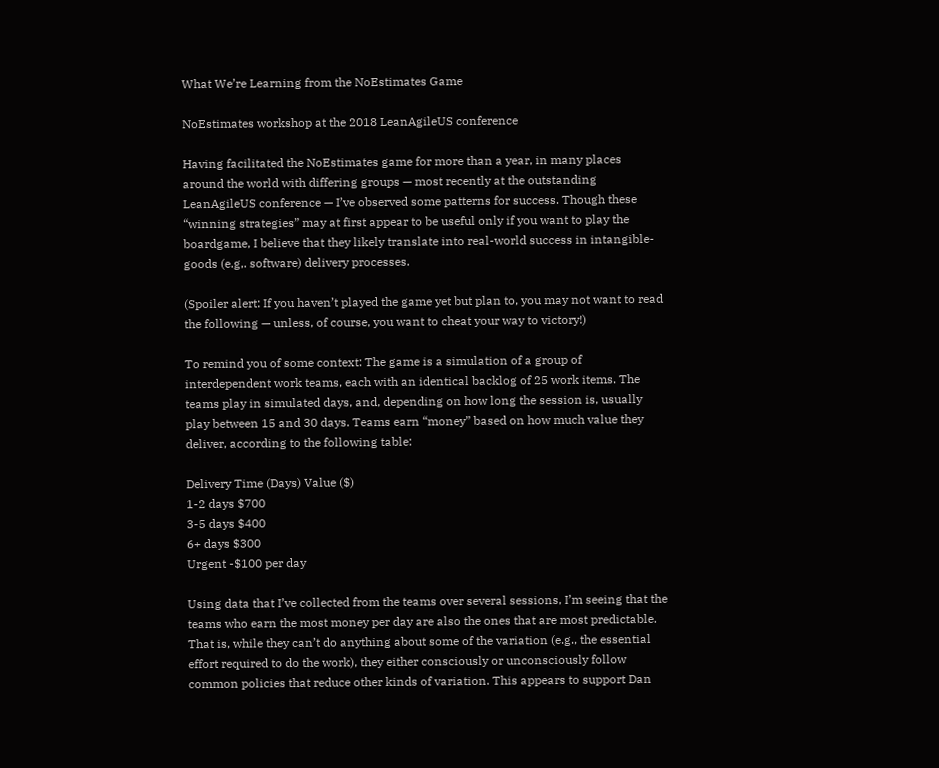What We’re Learning from the NoEstimates Game

NoEstimates workshop at the 2018 LeanAgileUS conference

Having facilitated the NoEstimates game for more than a year, in many places around the world with differing groups — most recently at the outstanding LeanAgileUS conference — I’ve observed some patterns for success. Though these “winning strategies” may at first appear to be useful only if you want to play the boardgame, I believe that they likely translate into real-world success in intangible-goods (e.g,. software) delivery processes.

(Spoiler alert: If you haven’t played the game yet but plan to, you may not want to read the following — unless, of course, you want to cheat your way to victory!)

To remind you of some context: The game is a simulation of a group of interdependent work teams, each with an identical backlog of 25 work items. The teams play in simulated days, and, depending on how long the session is, usually play between 15 and 30 days. Teams earn “money” based on how much value they deliver, according to the following table:

Delivery Time (Days) Value ($)
1-2 days $700
3-5 days $400
6+ days $300
Urgent -$100 per day

Using data that I’ve collected from the teams over several sessions, I’m seeing that the teams who earn the most money per day are also the ones that are most predictable. That is, while they can’t do anything about some of the variation (e.g., the essential effort required to do the work), they either consciously or unconsciously follow common policies that reduce other kinds of variation. This appears to support Dan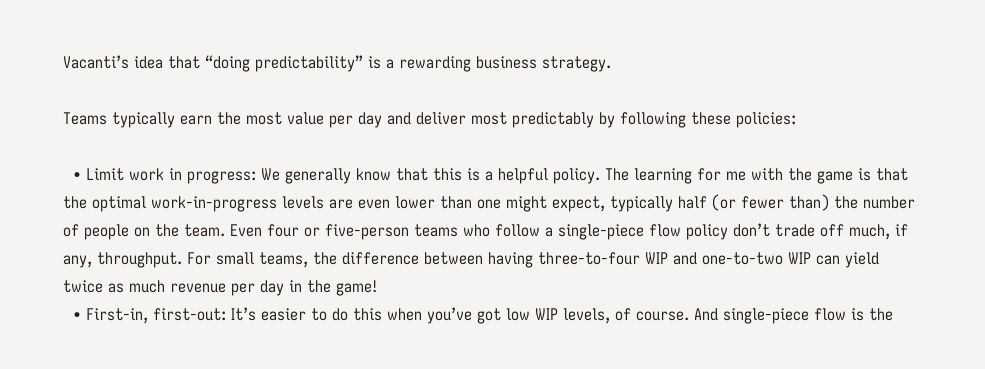Vacanti’s idea that “doing predictability” is a rewarding business strategy.

Teams typically earn the most value per day and deliver most predictably by following these policies:

  • Limit work in progress: We generally know that this is a helpful policy. The learning for me with the game is that the optimal work-in-progress levels are even lower than one might expect, typically half (or fewer than) the number of people on the team. Even four or five-person teams who follow a single-piece flow policy don’t trade off much, if any, throughput. For small teams, the difference between having three-to-four WIP and one-to-two WIP can yield twice as much revenue per day in the game!
  • First-in, first-out: It’s easier to do this when you’ve got low WIP levels, of course. And single-piece flow is the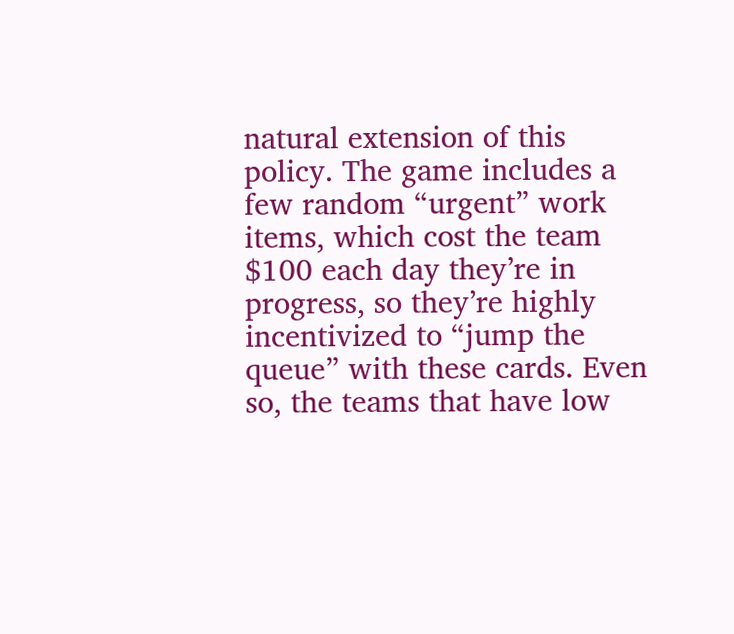natural extension of this policy. The game includes a few random “urgent” work items, which cost the team $100 each day they’re in progress, so they’re highly incentivized to “jump the queue” with these cards. Even so, the teams that have low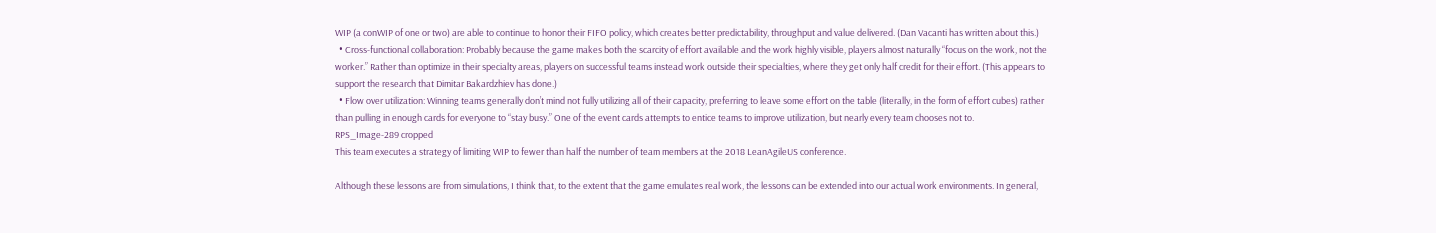WIP (a conWIP of one or two) are able to continue to honor their FIFO policy, which creates better predictability, throughput and value delivered. (Dan Vacanti has written about this.)
  • Cross-functional collaboration: Probably because the game makes both the scarcity of effort available and the work highly visible, players almost naturally “focus on the work, not the worker.” Rather than optimize in their specialty areas, players on successful teams instead work outside their specialties, where they get only half credit for their effort. (This appears to support the research that Dimitar Bakardzhiev has done.)
  • Flow over utilization: Winning teams generally don’t mind not fully utilizing all of their capacity, preferring to leave some effort on the table (literally, in the form of effort cubes) rather than pulling in enough cards for everyone to “stay busy.” One of the event cards attempts to entice teams to improve utilization, but nearly every team chooses not to.
RPS_Image-289 cropped
This team executes a strategy of limiting WIP to fewer than half the number of team members at the 2018 LeanAgileUS conference.

Although these lessons are from simulations, I think that, to the extent that the game emulates real work, the lessons can be extended into our actual work environments. In general,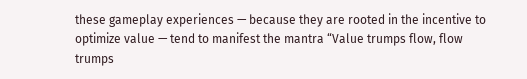these gameplay experiences — because they are rooted in the incentive to optimize value — tend to manifest the mantra “Value trumps flow, flow trumps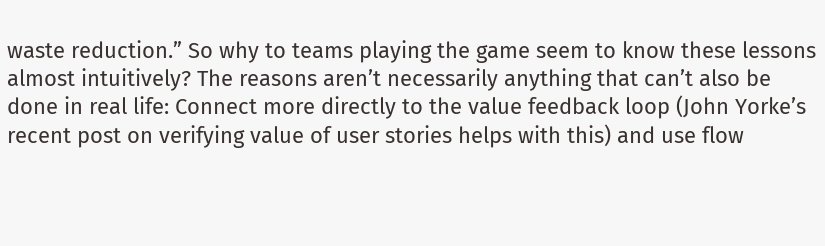waste reduction.” So why to teams playing the game seem to know these lessons almost intuitively? The reasons aren’t necessarily anything that can’t also be done in real life: Connect more directly to the value feedback loop (John Yorke’s recent post on verifying value of user stories helps with this) and use flow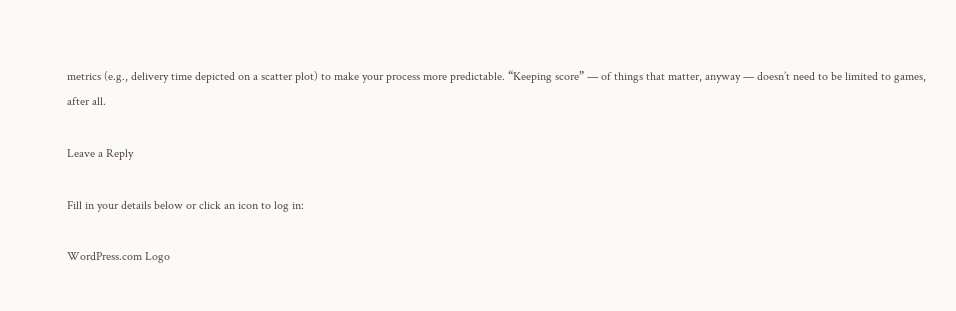metrics (e.g., delivery time depicted on a scatter plot) to make your process more predictable. “Keeping score” — of things that matter, anyway — doesn’t need to be limited to games, after all.

Leave a Reply

Fill in your details below or click an icon to log in:

WordPress.com Logo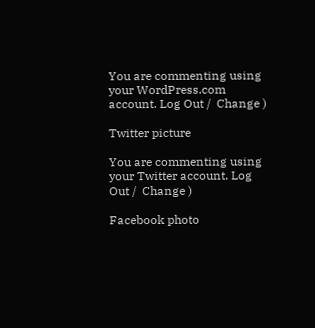You are commenting using your WordPress.com account. Log Out /  Change )

Twitter picture

You are commenting using your Twitter account. Log Out /  Change )

Facebook photo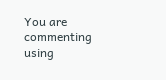You are commenting using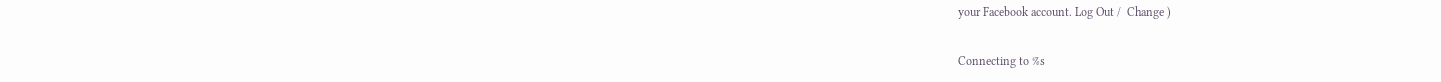your Facebook account. Log Out /  Change )

Connecting to %s